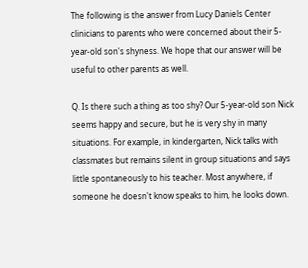The following is the answer from Lucy Daniels Center clinicians to parents who were concerned about their 5-year-old son's shyness. We hope that our answer will be useful to other parents as well.

Q. Is there such a thing as too shy? Our 5-year-old son Nick seems happy and secure, but he is very shy in many situations. For example, in kindergarten, Nick talks with classmates but remains silent in group situations and says little spontaneously to his teacher. Most anywhere, if someone he doesn't know speaks to him, he looks down.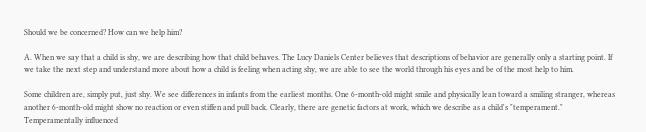Should we be concerned? How can we help him?

A. When we say that a child is shy, we are describing how that child behaves. The Lucy Daniels Center believes that descriptions of behavior are generally only a starting point. If we take the next step and understand more about how a child is feeling when acting shy, we are able to see the world through his eyes and be of the most help to him.

Some children are, simply put, just shy. We see differences in infants from the earliest months. One 6-month-old might smile and physically lean toward a smiling stranger, whereas another 6-month-old might show no reaction or even stiffen and pull back. Clearly, there are genetic factors at work, which we describe as a child's "temperament." Temperamentally influenced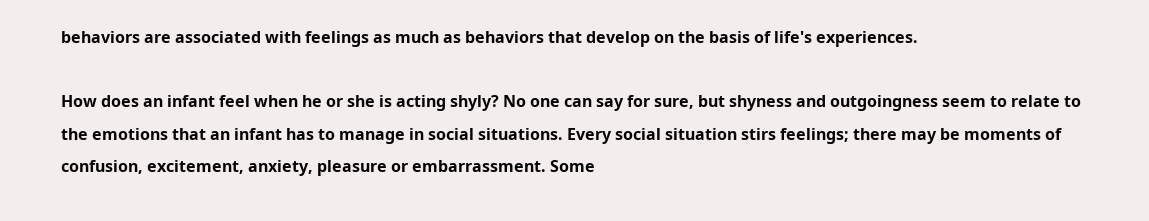behaviors are associated with feelings as much as behaviors that develop on the basis of life's experiences.

How does an infant feel when he or she is acting shyly? No one can say for sure, but shyness and outgoingness seem to relate to the emotions that an infant has to manage in social situations. Every social situation stirs feelings; there may be moments of confusion, excitement, anxiety, pleasure or embarrassment. Some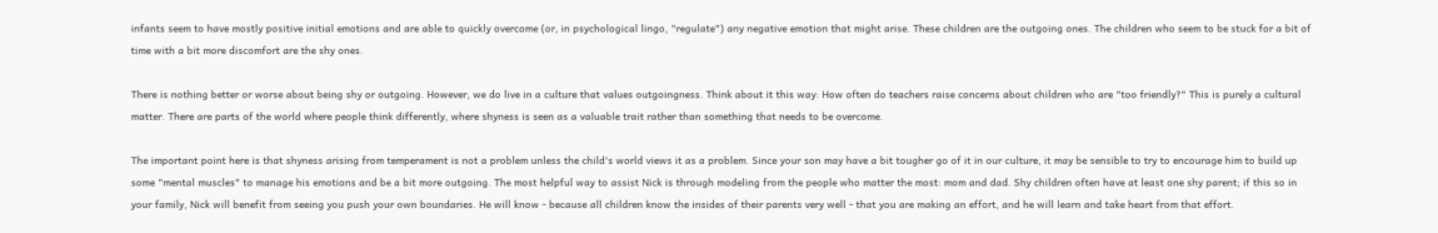infants seem to have mostly positive initial emotions and are able to quickly overcome (or, in psychological lingo, "regulate") any negative emotion that might arise. These children are the outgoing ones. The children who seem to be stuck for a bit of time with a bit more discomfort are the shy ones.

There is nothing better or worse about being shy or outgoing. However, we do live in a culture that values outgoingness. Think about it this way: How often do teachers raise concerns about children who are "too friendly?" This is purely a cultural matter. There are parts of the world where people think differently, where shyness is seen as a valuable trait rather than something that needs to be overcome.

The important point here is that shyness arising from temperament is not a problem unless the child's world views it as a problem. Since your son may have a bit tougher go of it in our culture, it may be sensible to try to encourage him to build up some "mental muscles" to manage his emotions and be a bit more outgoing. The most helpful way to assist Nick is through modeling from the people who matter the most: mom and dad. Shy children often have at least one shy parent; if this so in your family, Nick will benefit from seeing you push your own boundaries. He will know - because all children know the insides of their parents very well - that you are making an effort, and he will learn and take heart from that effort.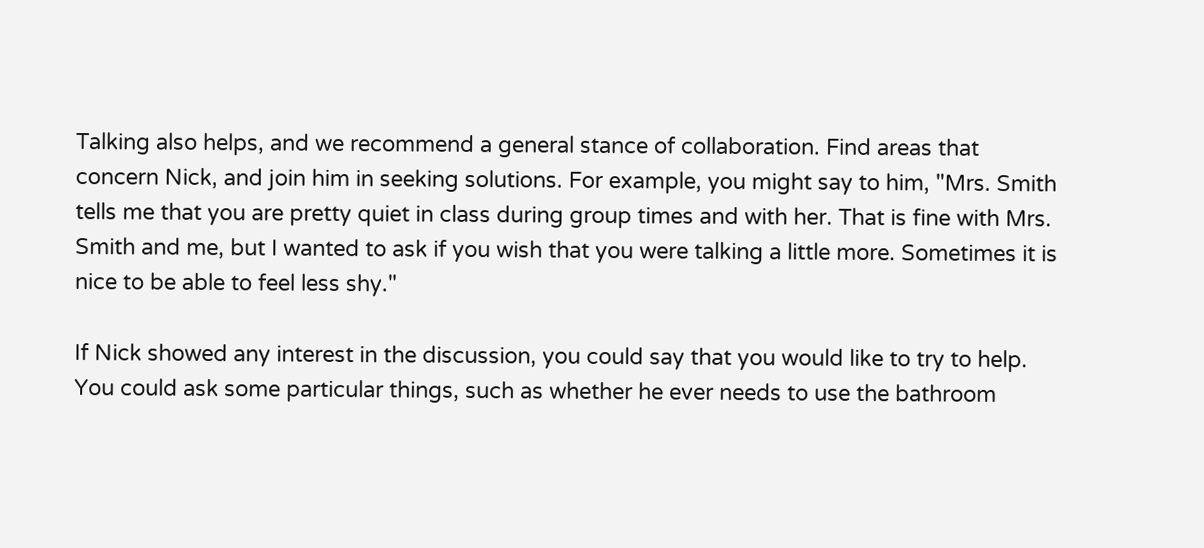Talking also helps, and we recommend a general stance of collaboration. Find areas that concern Nick, and join him in seeking solutions. For example, you might say to him, "Mrs. Smith tells me that you are pretty quiet in class during group times and with her. That is fine with Mrs. Smith and me, but I wanted to ask if you wish that you were talking a little more. Sometimes it is nice to be able to feel less shy."

If Nick showed any interest in the discussion, you could say that you would like to try to help. You could ask some particular things, such as whether he ever needs to use the bathroom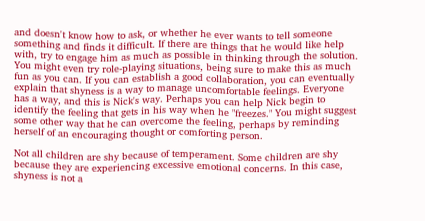and doesn't know how to ask, or whether he ever wants to tell someone something and finds it difficult. If there are things that he would like help with, try to engage him as much as possible in thinking through the solution. You might even try role-playing situations, being sure to make this as much fun as you can. If you can establish a good collaboration, you can eventually explain that shyness is a way to manage uncomfortable feelings. Everyone has a way, and this is Nick's way. Perhaps you can help Nick begin to identify the feeling that gets in his way when he "freezes." You might suggest some other way that he can overcome the feeling, perhaps by reminding herself of an encouraging thought or comforting person.

Not all children are shy because of temperament. Some children are shy because they are experiencing excessive emotional concerns. In this case, shyness is not a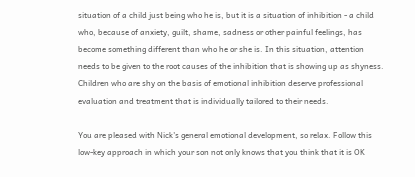situation of a child just being who he is, but it is a situation of inhibition - a child who, because of anxiety, guilt, shame, sadness or other painful feelings, has become something different than who he or she is. In this situation, attention needs to be given to the root causes of the inhibition that is showing up as shyness. Children who are shy on the basis of emotional inhibition deserve professional evaluation and treatment that is individually tailored to their needs.

You are pleased with Nick's general emotional development, so relax. Follow this low-key approach in which your son not only knows that you think that it is OK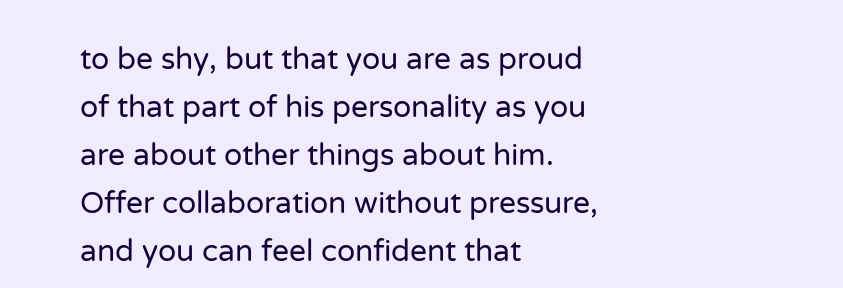to be shy, but that you are as proud of that part of his personality as you are about other things about him. Offer collaboration without pressure, and you can feel confident that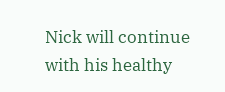Nick will continue with his healthy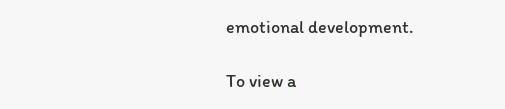emotional development.

To view a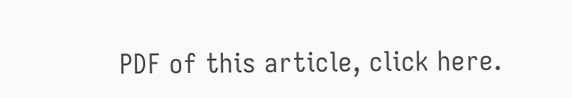PDF of this article, click here.